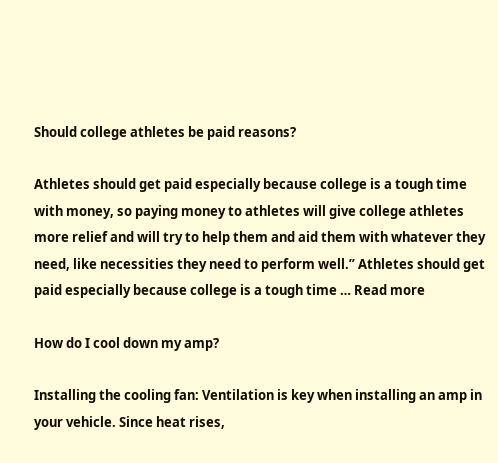Should college athletes be paid reasons?

Athletes should get paid especially because college is a tough time with money, so paying money to athletes will give college athletes more relief and will try to help them and aid them with whatever they need, like necessities they need to perform well.” Athletes should get paid especially because college is a tough time … Read more

How do I cool down my amp?

Installing the cooling fan: Ventilation is key when installing an amp in your vehicle. Since heat rises,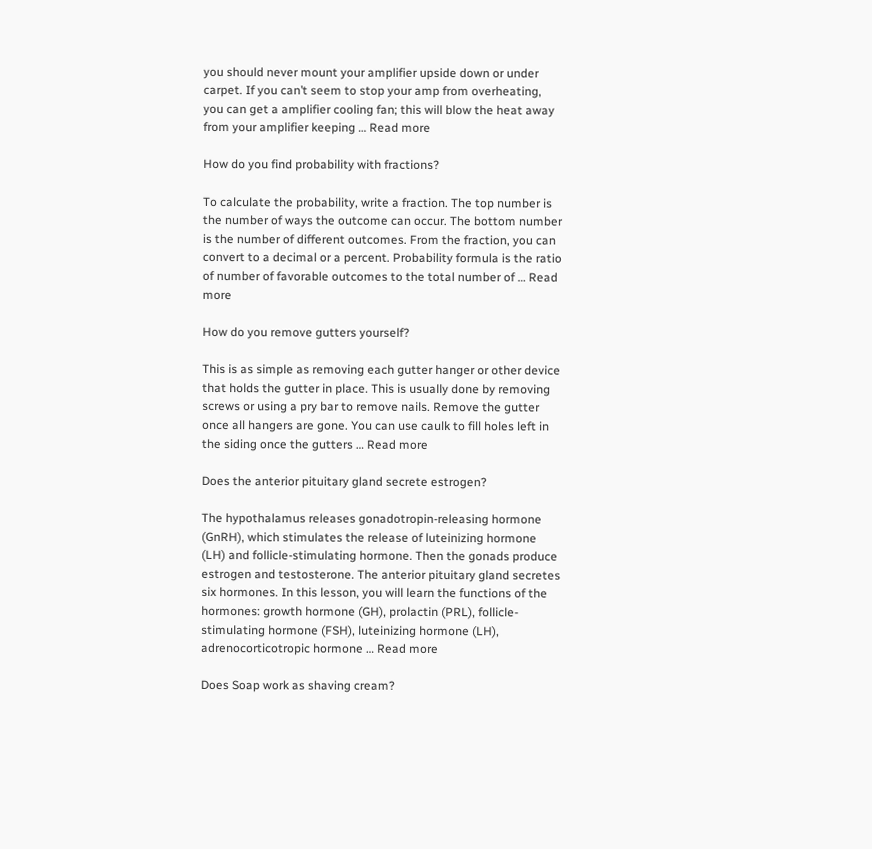you should never mount your amplifier upside down or under carpet. If you can’t seem to stop your amp from overheating, you can get a amplifier cooling fan; this will blow the heat away from your amplifier keeping … Read more

How do you find probability with fractions?

To calculate the probability, write a fraction. The top number is the number of ways the outcome can occur. The bottom number is the number of different outcomes. From the fraction, you can convert to a decimal or a percent. Probability formula is the ratio of number of favorable outcomes to the total number of … Read more

How do you remove gutters yourself?

This is as simple as removing each gutter hanger or other device that holds the gutter in place. This is usually done by removing screws or using a pry bar to remove nails. Remove the gutter once all hangers are gone. You can use caulk to fill holes left in the siding once the gutters … Read more

Does the anterior pituitary gland secrete estrogen?

The hypothalamus releases gonadotropin-releasing hormone (GnRH), which stimulates the release of luteinizing hormone (LH) and follicle-stimulating hormone. Then the gonads produce estrogen and testosterone. The anterior pituitary gland secretes six hormones. In this lesson, you will learn the functions of the hormones: growth hormone (GH), prolactin (PRL), follicle-stimulating hormone (FSH), luteinizing hormone (LH), adrenocorticotropic hormone … Read more

Does Soap work as shaving cream?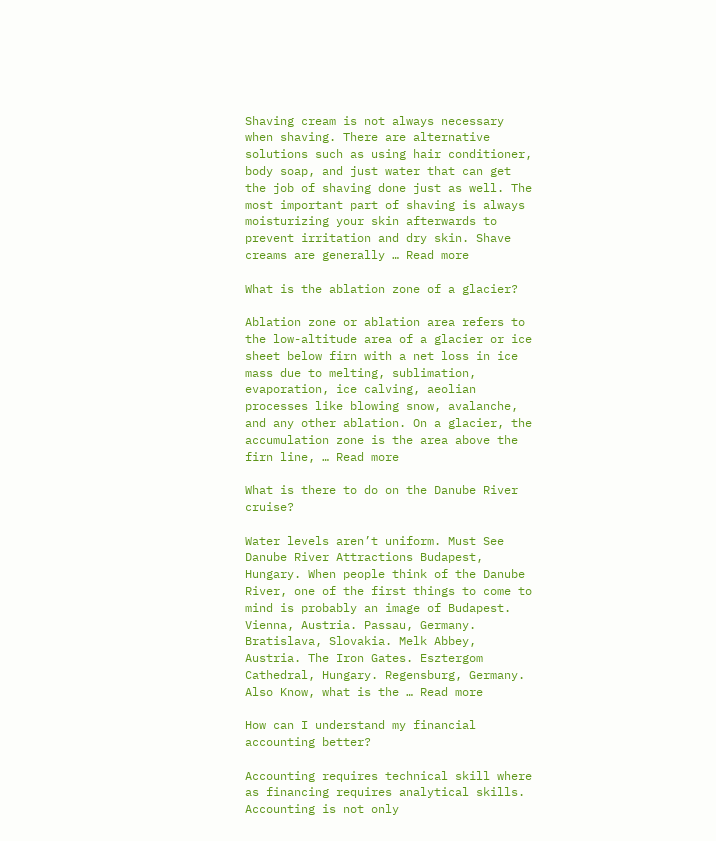Shaving cream is not always necessary when shaving. There are alternative solutions such as using hair conditioner, body soap, and just water that can get the job of shaving done just as well. The most important part of shaving is always moisturizing your skin afterwards to prevent irritation and dry skin. Shave creams are generally … Read more

What is the ablation zone of a glacier?

Ablation zone or ablation area refers to the low-altitude area of a glacier or ice sheet below firn with a net loss in ice mass due to melting, sublimation, evaporation, ice calving, aeolian processes like blowing snow, avalanche, and any other ablation. On a glacier, the accumulation zone is the area above the firn line, … Read more

What is there to do on the Danube River cruise?

Water levels aren’t uniform. Must See Danube River Attractions Budapest, Hungary. When people think of the Danube River, one of the first things to come to mind is probably an image of Budapest. Vienna, Austria. Passau, Germany. Bratislava, Slovakia. Melk Abbey, Austria. The Iron Gates. Esztergom Cathedral, Hungary. Regensburg, Germany. Also Know, what is the … Read more

How can I understand my financial accounting better?

Accounting requires technical skill where as financing requires analytical skills. Accounting is not only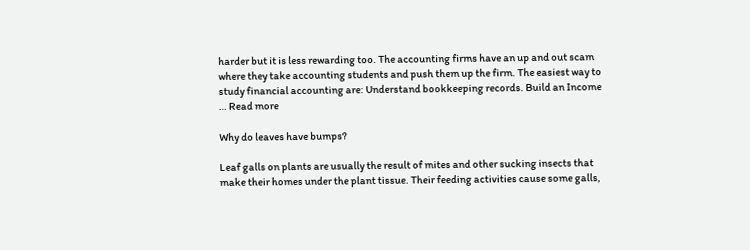harder but it is less rewarding too. The accounting firms have an up and out scam where they take accounting students and push them up the firm. The easiest way to study financial accounting are: Understand bookkeeping records. Build an Income … Read more

Why do leaves have bumps?

Leaf galls on plants are usually the result of mites and other sucking insects that make their homes under the plant tissue. Their feeding activities cause some galls,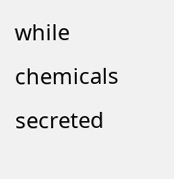while chemicals secreted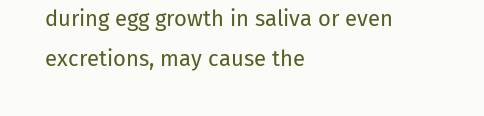during egg growth in saliva or even excretions, may cause the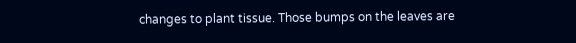changes to plant tissue. Those bumps on the leaves are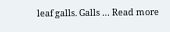leaf galls. Galls … Read more